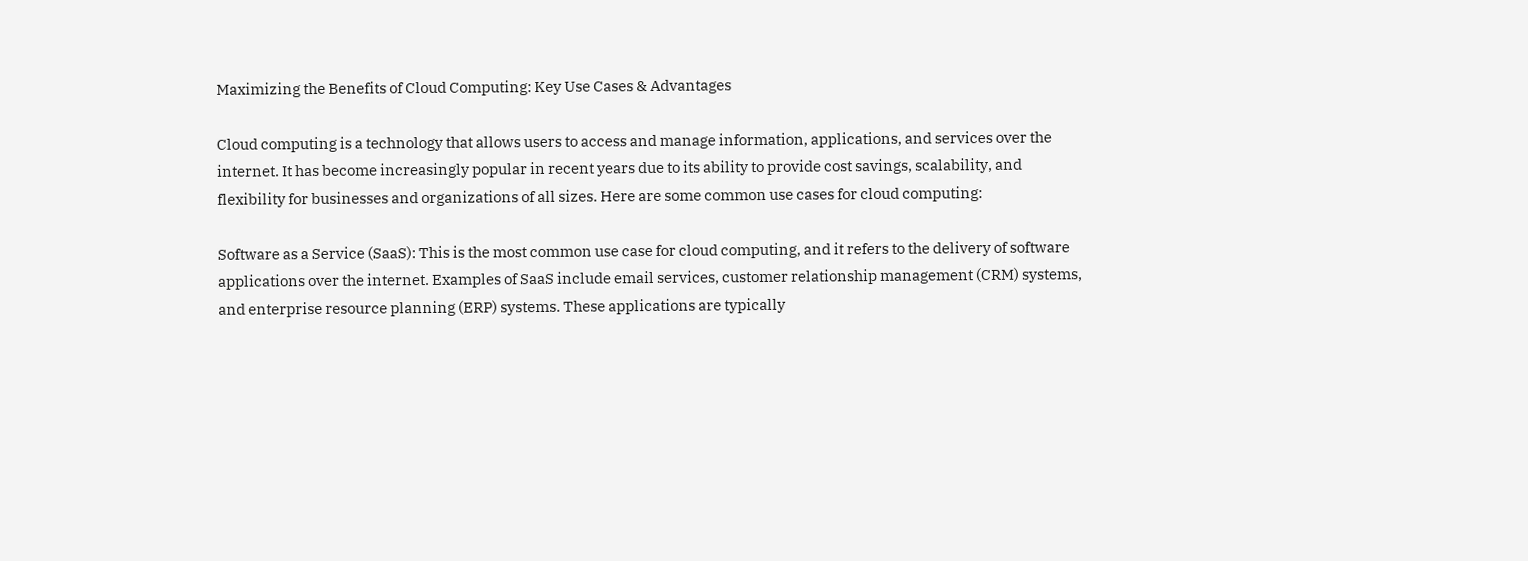Maximizing the Benefits of Cloud Computing: Key Use Cases & Advantages

Cloud computing is a technology that allows users to access and manage information, applications, and services over the internet. It has become increasingly popular in recent years due to its ability to provide cost savings, scalability, and flexibility for businesses and organizations of all sizes. Here are some common use cases for cloud computing:

Software as a Service (SaaS): This is the most common use case for cloud computing, and it refers to the delivery of software applications over the internet. Examples of SaaS include email services, customer relationship management (CRM) systems, and enterprise resource planning (ERP) systems. These applications are typically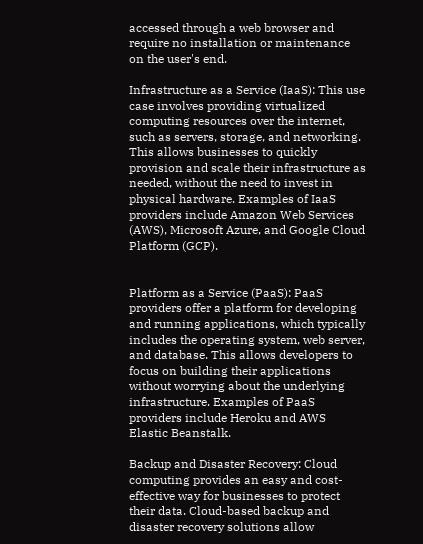accessed through a web browser and require no installation or maintenance on the user's end.

Infrastructure as a Service (IaaS): This use case involves providing virtualized computing resources over the internet, such as servers, storage, and networking. This allows businesses to quickly provision and scale their infrastructure as needed, without the need to invest in physical hardware. Examples of IaaS providers include Amazon Web Services (AWS), Microsoft Azure, and Google Cloud Platform (GCP).


Platform as a Service (PaaS): PaaS providers offer a platform for developing and running applications, which typically includes the operating system, web server, and database. This allows developers to focus on building their applications without worrying about the underlying infrastructure. Examples of PaaS providers include Heroku and AWS Elastic Beanstalk.

Backup and Disaster Recovery: Cloud computing provides an easy and cost-effective way for businesses to protect their data. Cloud-based backup and disaster recovery solutions allow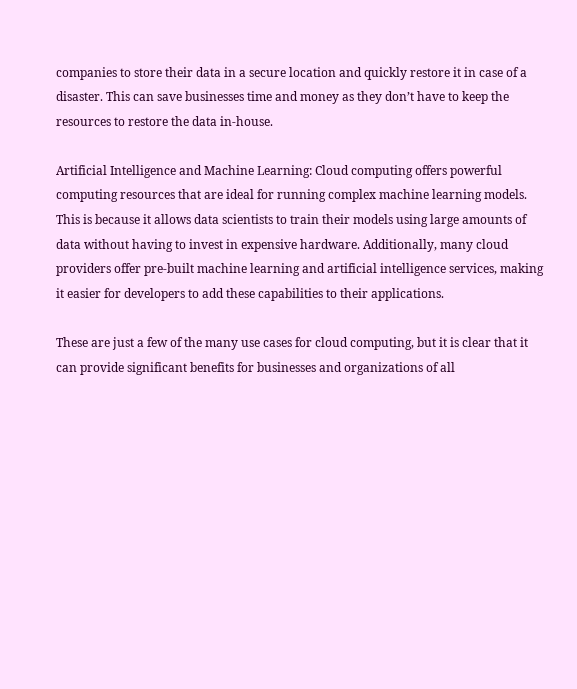companies to store their data in a secure location and quickly restore it in case of a disaster. This can save businesses time and money as they don’t have to keep the resources to restore the data in-house.

Artificial Intelligence and Machine Learning: Cloud computing offers powerful computing resources that are ideal for running complex machine learning models. This is because it allows data scientists to train their models using large amounts of data without having to invest in expensive hardware. Additionally, many cloud providers offer pre-built machine learning and artificial intelligence services, making it easier for developers to add these capabilities to their applications.

These are just a few of the many use cases for cloud computing, but it is clear that it can provide significant benefits for businesses and organizations of all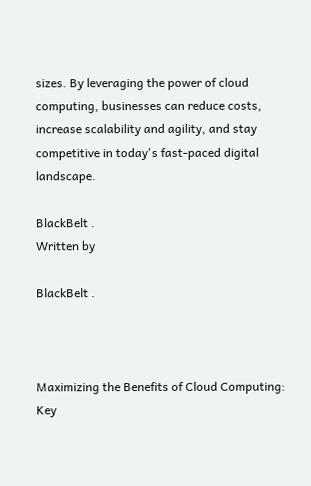sizes. By leveraging the power of cloud computing, businesses can reduce costs, increase scalability and agility, and stay competitive in today's fast-paced digital landscape.

BlackBelt .
Written by

BlackBelt .



Maximizing the Benefits of Cloud Computing: Key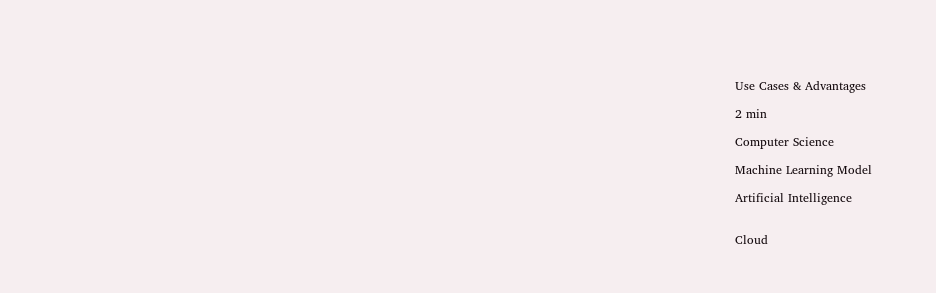Use Cases & Advantages

2 min

Computer Science

Machine Learning Model

Artificial Intelligence


Cloud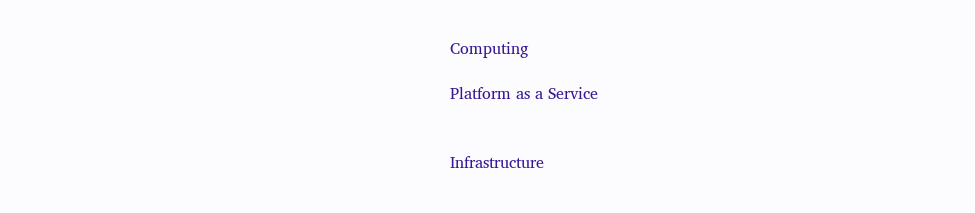Computing

Platform as a Service


Infrastructure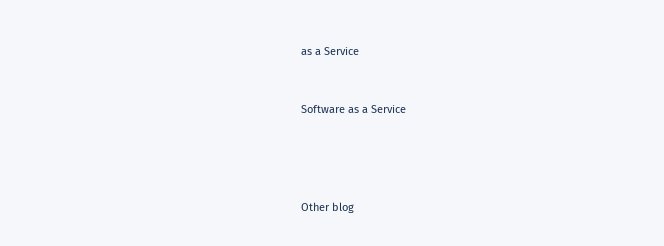as a Service


Software as a Service




Other blog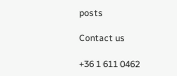posts

Contact us

+36 1 611 0462